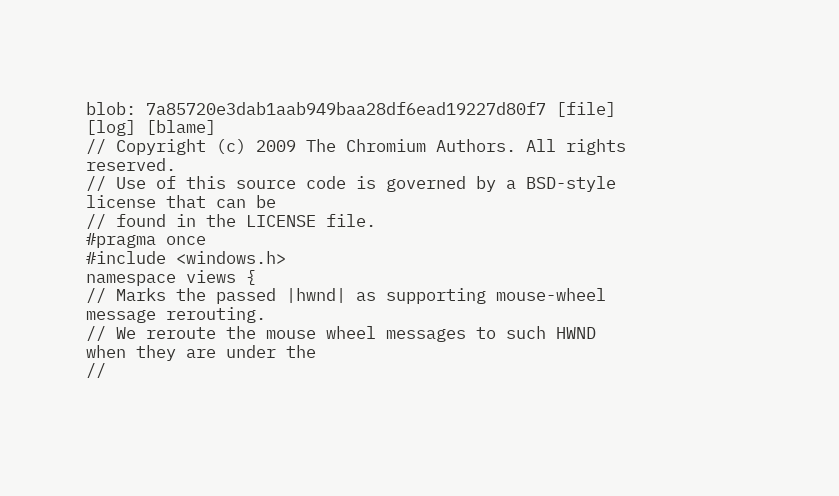blob: 7a85720e3dab1aab949baa28df6ead19227d80f7 [file] [log] [blame]
// Copyright (c) 2009 The Chromium Authors. All rights reserved.
// Use of this source code is governed by a BSD-style license that can be
// found in the LICENSE file.
#pragma once
#include <windows.h>
namespace views {
// Marks the passed |hwnd| as supporting mouse-wheel message rerouting.
// We reroute the mouse wheel messages to such HWND when they are under the
//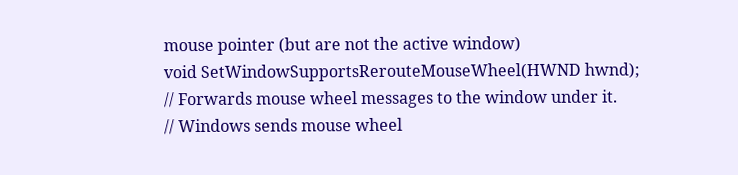mouse pointer (but are not the active window)
void SetWindowSupportsRerouteMouseWheel(HWND hwnd);
// Forwards mouse wheel messages to the window under it.
// Windows sends mouse wheel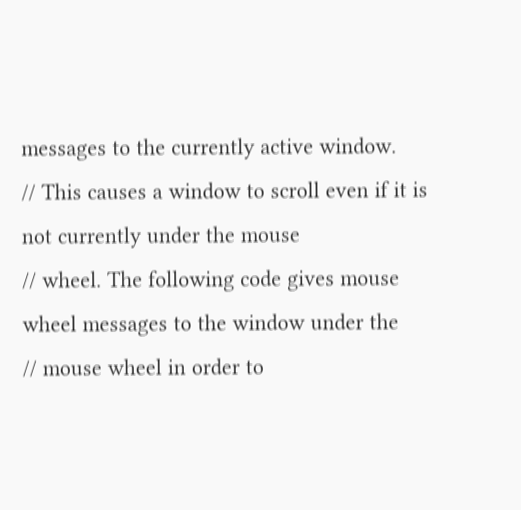messages to the currently active window.
// This causes a window to scroll even if it is not currently under the mouse
// wheel. The following code gives mouse wheel messages to the window under the
// mouse wheel in order to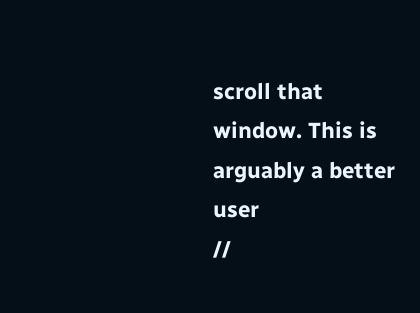scroll that window. This is arguably a better user
//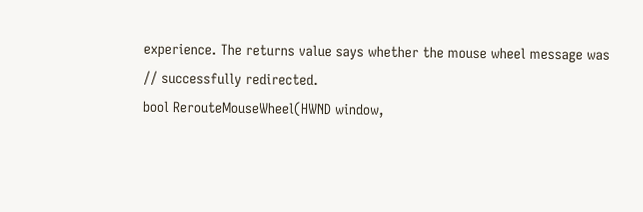experience. The returns value says whether the mouse wheel message was
// successfully redirected.
bool RerouteMouseWheel(HWND window,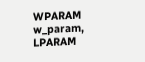WPARAM w_param, LPARAM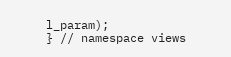l_param);
} // namespace views